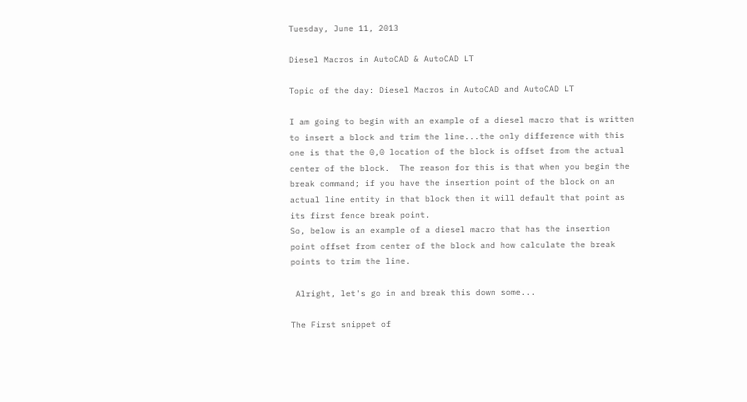Tuesday, June 11, 2013

Diesel Macros in AutoCAD & AutoCAD LT

Topic of the day: Diesel Macros in AutoCAD and AutoCAD LT

I am going to begin with an example of a diesel macro that is written to insert a block and trim the line...the only difference with this one is that the 0,0 location of the block is offset from the actual center of the block.  The reason for this is that when you begin the break command; if you have the insertion point of the block on an actual line entity in that block then it will default that point as its first fence break point.
So, below is an example of a diesel macro that has the insertion point offset from center of the block and how calculate the break points to trim the line.

 Alright, let's go in and break this down some...

The First snippet of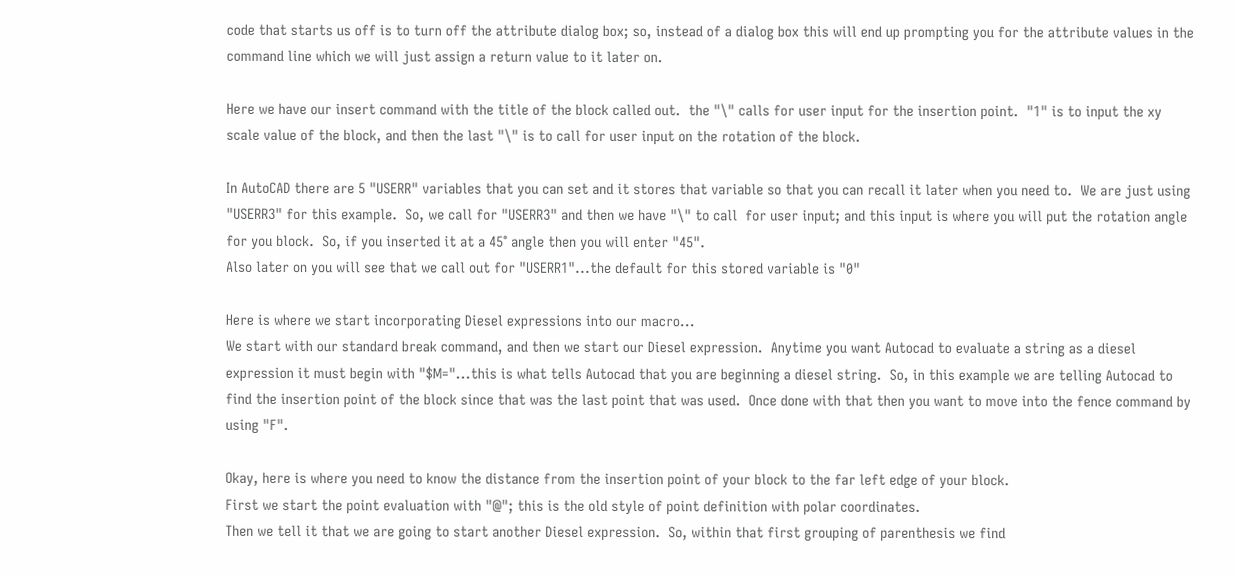code that starts us off is to turn off the attribute dialog box; so, instead of a dialog box this will end up prompting you for the attribute values in the command line which we will just assign a return value to it later on.

Here we have our insert command with the title of the block called out.  the "\" calls for user input for the insertion point.  "1" is to input the xy scale value of the block, and then the last "\" is to call for user input on the rotation of the block.

In AutoCAD there are 5 "USERR" variables that you can set and it stores that variable so that you can recall it later when you need to.  We are just using "USERR3" for this example.  So, we call for "USERR3" and then we have "\" to call  for user input; and this input is where you will put the rotation angle for you block.  So, if you inserted it at a 45° angle then you will enter "45".
Also later on you will see that we call out for "USERR1"...the default for this stored variable is "0"

Here is where we start incorporating Diesel expressions into our macro...
We start with our standard break command, and then we start our Diesel expression.  Anytime you want Autocad to evaluate a string as a diesel expression it must begin with "$M="...this is what tells Autocad that you are beginning a diesel string.  So, in this example we are telling Autocad to find the insertion point of the block since that was the last point that was used.  Once done with that then you want to move into the fence command by using "F".

Okay, here is where you need to know the distance from the insertion point of your block to the far left edge of your block.
First we start the point evaluation with "@"; this is the old style of point definition with polar coordinates.
Then we tell it that we are going to start another Diesel expression.  So, within that first grouping of parenthesis we find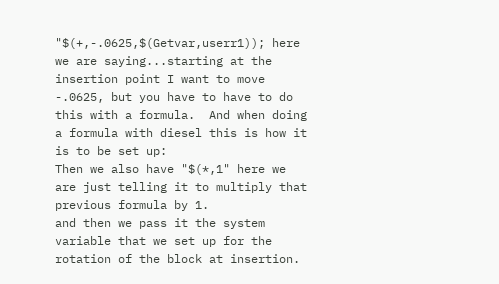"$(+,-.0625,$(Getvar,userr1)); here we are saying...starting at the insertion point I want to move -.0625, but you have to have to do this with a formula.  And when doing a formula with diesel this is how it is to be set up:
Then we also have "$(*,1" here we are just telling it to multiply that previous formula by 1.
and then we pass it the system variable that we set up for the rotation of the block at insertion.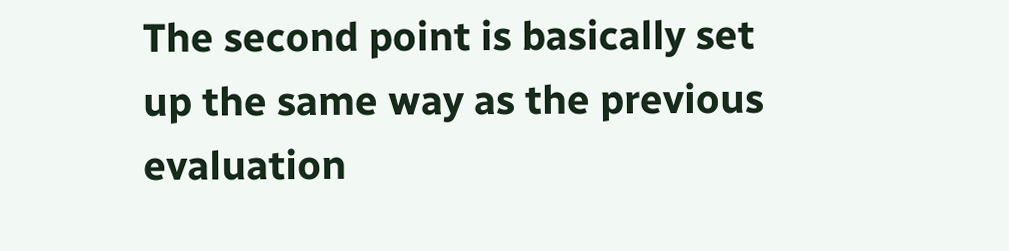The second point is basically set up the same way as the previous evaluation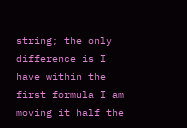string; the only difference is I have within the first formula I am moving it half the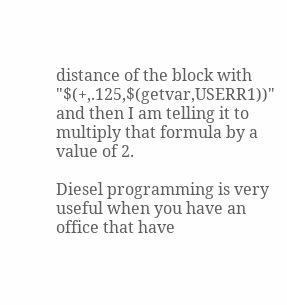distance of the block with "$(+,.125,$(getvar,USERR1))" and then I am telling it to multiply that formula by a value of 2.

Diesel programming is very useful when you have an office that have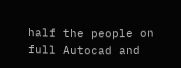half the people on full Autocad and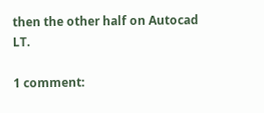then the other half on Autocad LT.

1 comment: